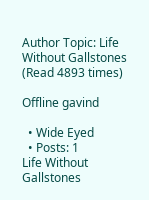Author Topic: Life Without Gallstones  (Read 4893 times)

Offline gavind

  • Wide Eyed
  • Posts: 1
Life Without Gallstones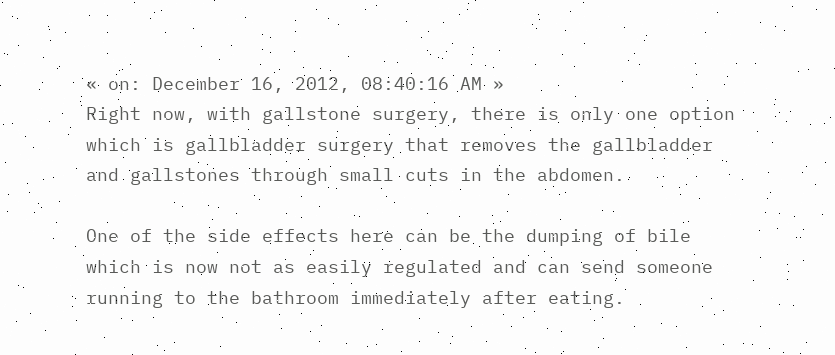« on: December 16, 2012, 08:40:16 AM »
Right now, with gallstone surgery, there is only one option which is gallbladder surgery that removes the gallbladder and gallstones through small cuts in the abdomen.

One of the side effects here can be the dumping of bile which is now not as easily regulated and can send someone running to the bathroom immediately after eating.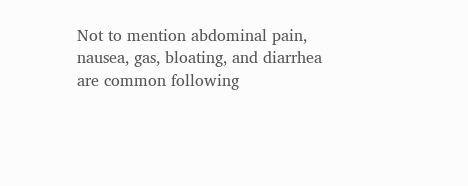Not to mention abdominal pain, nausea, gas, bloating, and diarrhea are common following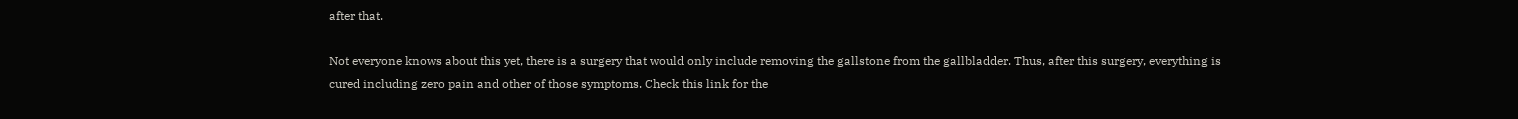after that.

Not everyone knows about this yet, there is a surgery that would only include removing the gallstone from the gallbladder. Thus, after this surgery, everything is cured including zero pain and other of those symptoms. Check this link for the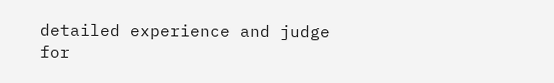detailed experience and judge for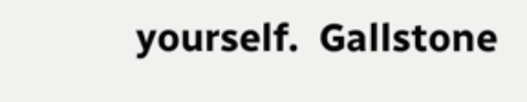yourself.  Gallstone